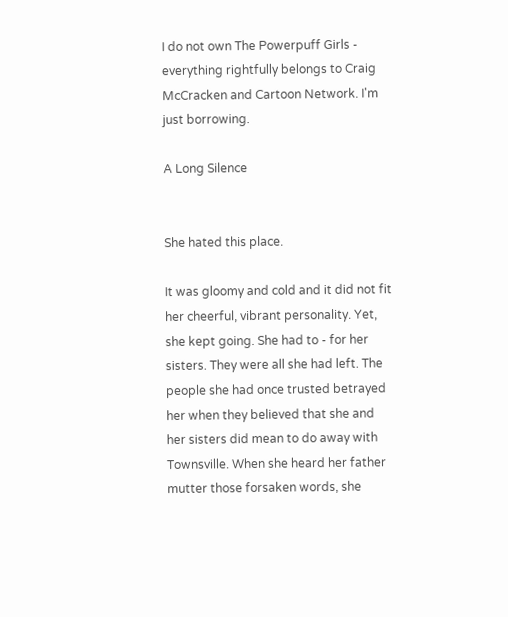I do not own The Powerpuff Girls - everything rightfully belongs to Craig McCracken and Cartoon Network. I'm just borrowing.

A Long Silence


She hated this place.

It was gloomy and cold and it did not fit her cheerful, vibrant personality. Yet, she kept going. She had to - for her sisters. They were all she had left. The people she had once trusted betrayed her when they believed that she and her sisters did mean to do away with Townsville. When she heard her father mutter those forsaken words, she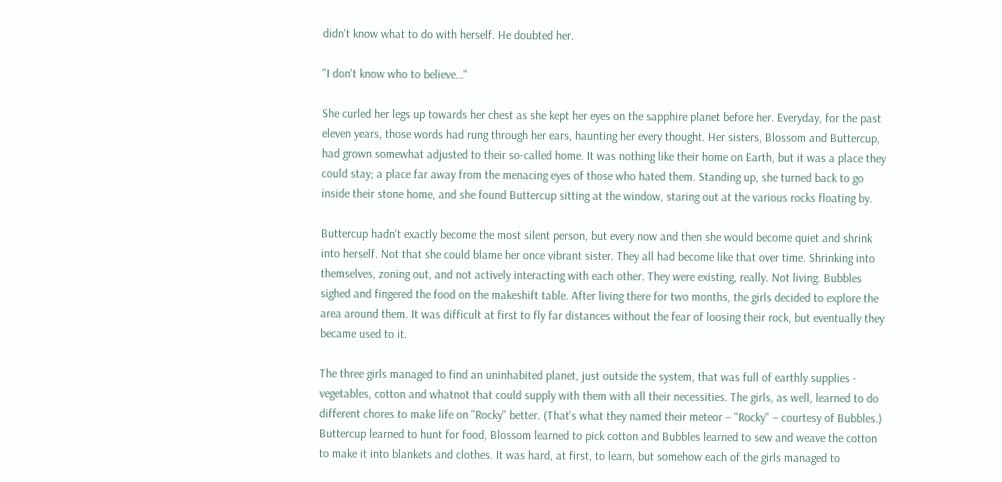didn't know what to do with herself. He doubted her.

"I don't know who to believe…"

She curled her legs up towards her chest as she kept her eyes on the sapphire planet before her. Everyday, for the past eleven years, those words had rung through her ears, haunting her every thought. Her sisters, Blossom and Buttercup, had grown somewhat adjusted to their so-called home. It was nothing like their home on Earth, but it was a place they could stay; a place far away from the menacing eyes of those who hated them. Standing up, she turned back to go inside their stone home, and she found Buttercup sitting at the window, staring out at the various rocks floating by.

Buttercup hadn't exactly become the most silent person, but every now and then she would become quiet and shrink into herself. Not that she could blame her once vibrant sister. They all had become like that over time. Shrinking into themselves, zoning out, and not actively interacting with each other. They were existing, really. Not living. Bubbles sighed and fingered the food on the makeshift table. After living there for two months, the girls decided to explore the area around them. It was difficult at first to fly far distances without the fear of loosing their rock, but eventually they became used to it.

The three girls managed to find an uninhabited planet, just outside the system, that was full of earthly supplies - vegetables, cotton and whatnot that could supply with them with all their necessities. The girls, as well, learned to do different chores to make life on "Rocky" better. (That's what they named their meteor – "Rocky" – courtesy of Bubbles.) Buttercup learned to hunt for food, Blossom learned to pick cotton and Bubbles learned to sew and weave the cotton to make it into blankets and clothes. It was hard, at first, to learn, but somehow each of the girls managed to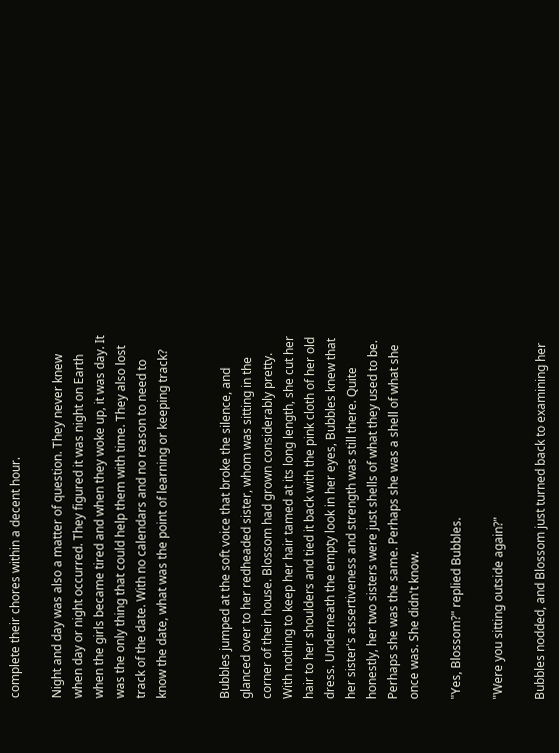complete their chores within a decent hour.

Night and day was also a matter of question. They never knew when day or night occurred. They figured it was night on Earth when the girls became tired and when they woke up, it was day. It was the only thing that could help them with time. They also lost track of the date. With no calendars and no reason to need to know the date, what was the point of learning or keeping track?


Bubbles jumped at the soft voice that broke the silence, and glanced over to her redheaded sister, whom was sitting in the corner of their house. Blossom had grown considerably pretty. With nothing to keep her hair tamed at its long length, she cut her hair to her shoulders and tied it back with the pink cloth of her old dress. Underneath the empty look in her eyes, Bubbles knew that her sister's assertiveness and strength was still there. Quite honestly, her two sisters were just shells of what they used to be. Perhaps she was the same. Perhaps she was a shell of what she once was. She didn't know.

"Yes, Blossom?" replied Bubbles.

"Were you sitting outside again?"

Bubbles nodded, and Blossom just turned back to examining her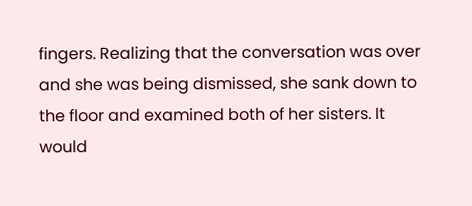fingers. Realizing that the conversation was over and she was being dismissed, she sank down to the floor and examined both of her sisters. It would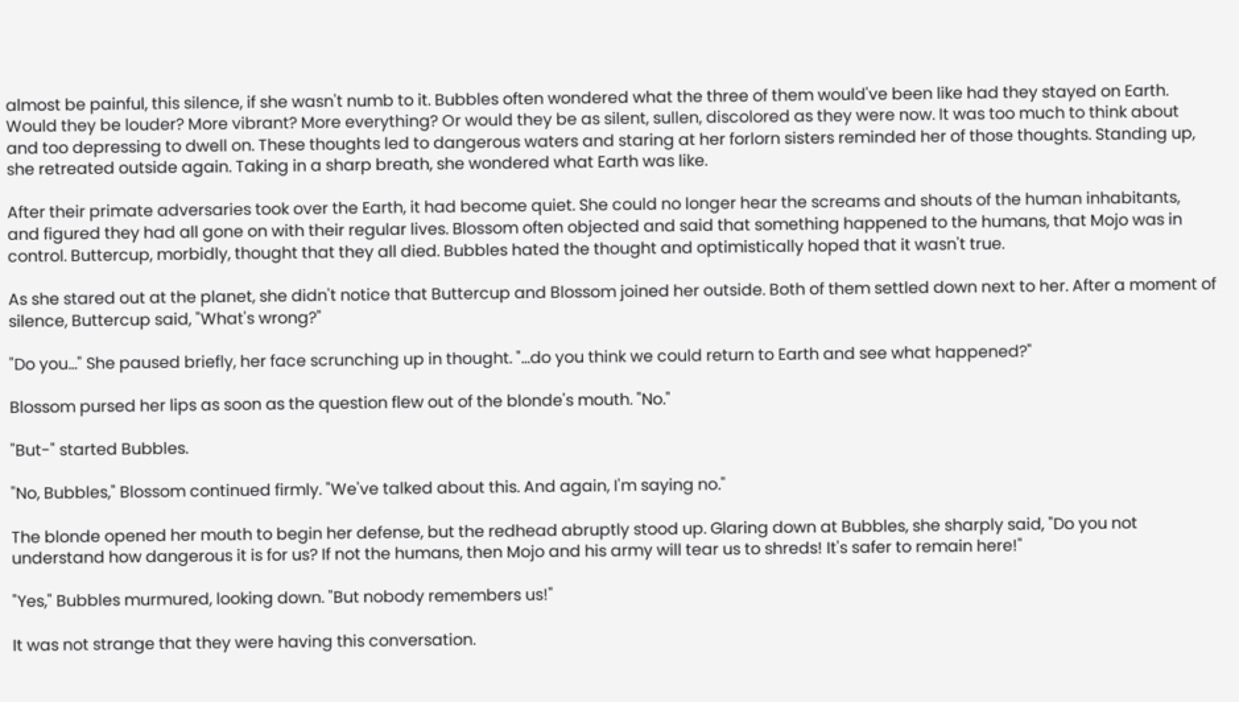almost be painful, this silence, if she wasn't numb to it. Bubbles often wondered what the three of them would've been like had they stayed on Earth. Would they be louder? More vibrant? More everything? Or would they be as silent, sullen, discolored as they were now. It was too much to think about and too depressing to dwell on. These thoughts led to dangerous waters and staring at her forlorn sisters reminded her of those thoughts. Standing up, she retreated outside again. Taking in a sharp breath, she wondered what Earth was like.

After their primate adversaries took over the Earth, it had become quiet. She could no longer hear the screams and shouts of the human inhabitants, and figured they had all gone on with their regular lives. Blossom often objected and said that something happened to the humans, that Mojo was in control. Buttercup, morbidly, thought that they all died. Bubbles hated the thought and optimistically hoped that it wasn't true.

As she stared out at the planet, she didn't notice that Buttercup and Blossom joined her outside. Both of them settled down next to her. After a moment of silence, Buttercup said, "What's wrong?"

"Do you…" She paused briefly, her face scrunching up in thought. "…do you think we could return to Earth and see what happened?"

Blossom pursed her lips as soon as the question flew out of the blonde's mouth. "No."

"But-" started Bubbles.

"No, Bubbles," Blossom continued firmly. "We've talked about this. And again, I'm saying no."

The blonde opened her mouth to begin her defense, but the redhead abruptly stood up. Glaring down at Bubbles, she sharply said, "Do you not understand how dangerous it is for us? If not the humans, then Mojo and his army will tear us to shreds! It's safer to remain here!"

"Yes," Bubbles murmured, looking down. "But nobody remembers us!"

It was not strange that they were having this conversation.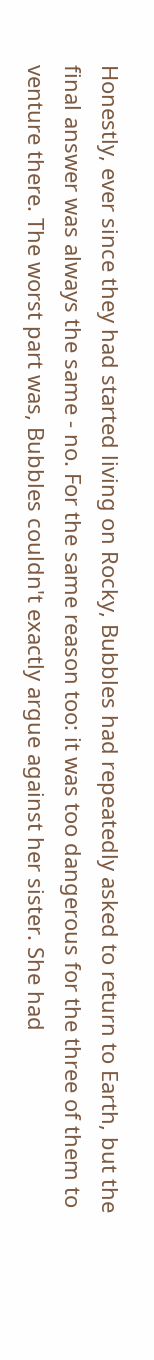Honestly, ever since they had started living on Rocky, Bubbles had repeatedly asked to return to Earth, but the final answer was always the same - no. For the same reason too: it was too dangerous for the three of them to venture there. The worst part was, Bubbles couldn't exactly argue against her sister. She had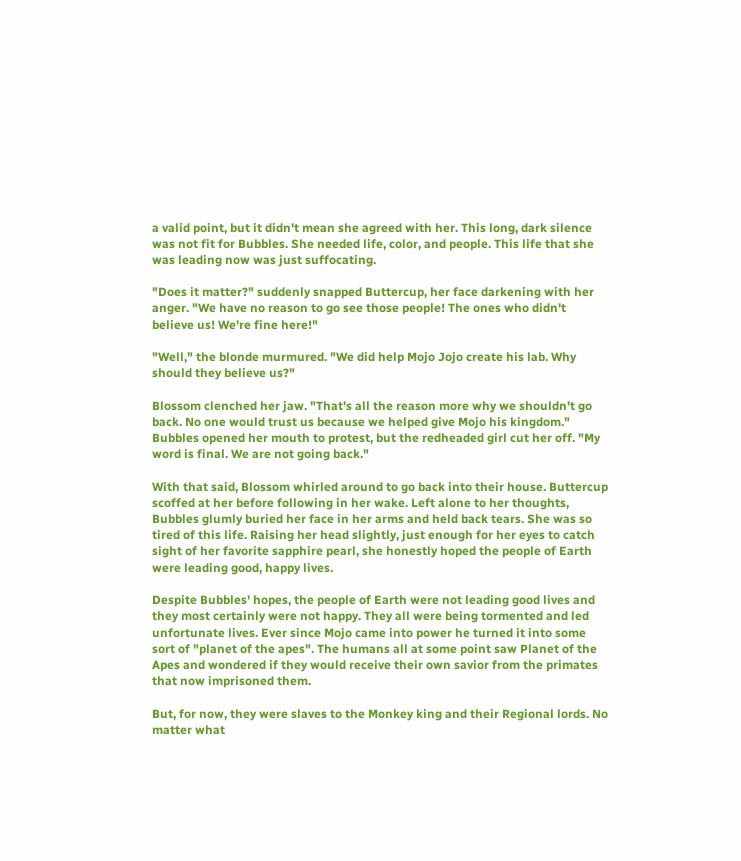a valid point, but it didn't mean she agreed with her. This long, dark silence was not fit for Bubbles. She needed life, color, and people. This life that she was leading now was just suffocating.

"Does it matter?" suddenly snapped Buttercup, her face darkening with her anger. "We have no reason to go see those people! The ones who didn't believe us! We're fine here!"

"Well," the blonde murmured. "We did help Mojo Jojo create his lab. Why should they believe us?"

Blossom clenched her jaw. "That's all the reason more why we shouldn't go back. No one would trust us because we helped give Mojo his kingdom." Bubbles opened her mouth to protest, but the redheaded girl cut her off. "My word is final. We are not going back."

With that said, Blossom whirled around to go back into their house. Buttercup scoffed at her before following in her wake. Left alone to her thoughts, Bubbles glumly buried her face in her arms and held back tears. She was so tired of this life. Raising her head slightly, just enough for her eyes to catch sight of her favorite sapphire pearl, she honestly hoped the people of Earth were leading good, happy lives.

Despite Bubbles' hopes, the people of Earth were not leading good lives and they most certainly were not happy. They all were being tormented and led unfortunate lives. Ever since Mojo came into power he turned it into some sort of "planet of the apes". The humans all at some point saw Planet of the Apes and wondered if they would receive their own savior from the primates that now imprisoned them.

But, for now, they were slaves to the Monkey king and their Regional lords. No matter what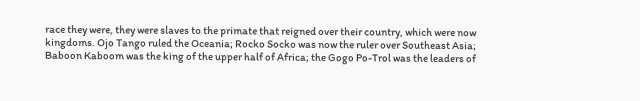race they were, they were slaves to the primate that reigned over their country, which were now kingdoms. Ojo Tango ruled the Oceania; Rocko Socko was now the ruler over Southeast Asia; Baboon Kaboom was the king of the upper half of Africa; the Gogo Po-Trol was the leaders of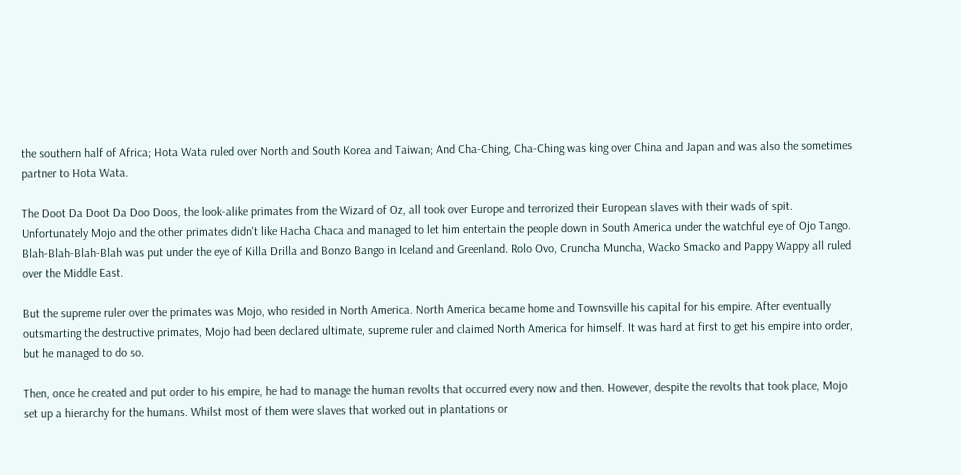the southern half of Africa; Hota Wata ruled over North and South Korea and Taiwan; And Cha-Ching, Cha-Ching was king over China and Japan and was also the sometimes partner to Hota Wata.

The Doot Da Doot Da Doo Doos, the look-alike primates from the Wizard of Oz, all took over Europe and terrorized their European slaves with their wads of spit. Unfortunately Mojo and the other primates didn't like Hacha Chaca and managed to let him entertain the people down in South America under the watchful eye of Ojo Tango. Blah-Blah-Blah-Blah was put under the eye of Killa Drilla and Bonzo Bango in Iceland and Greenland. Rolo Ovo, Cruncha Muncha, Wacko Smacko and Pappy Wappy all ruled over the Middle East.

But the supreme ruler over the primates was Mojo, who resided in North America. North America became home and Townsville his capital for his empire. After eventually outsmarting the destructive primates, Mojo had been declared ultimate, supreme ruler and claimed North America for himself. It was hard at first to get his empire into order, but he managed to do so.

Then, once he created and put order to his empire, he had to manage the human revolts that occurred every now and then. However, despite the revolts that took place, Mojo set up a hierarchy for the humans. Whilst most of them were slaves that worked out in plantations or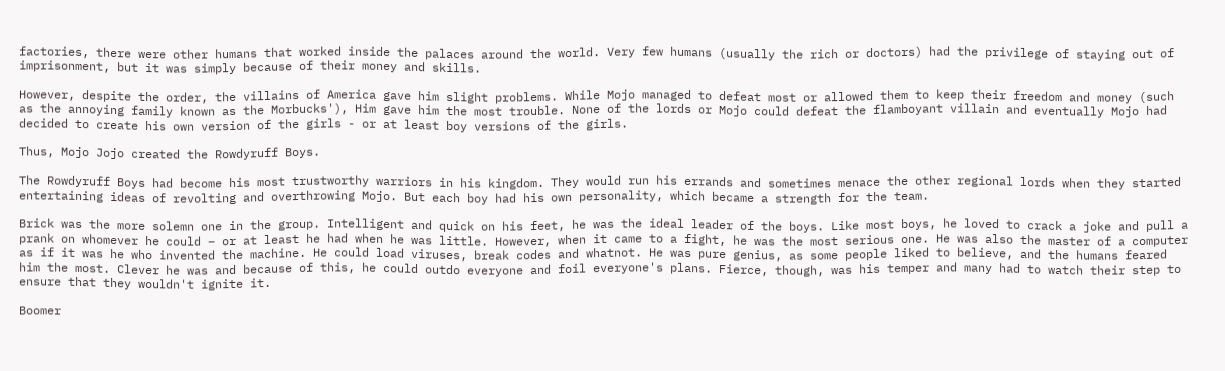factories, there were other humans that worked inside the palaces around the world. Very few humans (usually the rich or doctors) had the privilege of staying out of imprisonment, but it was simply because of their money and skills.

However, despite the order, the villains of America gave him slight problems. While Mojo managed to defeat most or allowed them to keep their freedom and money (such as the annoying family known as the Morbucks'), Him gave him the most trouble. None of the lords or Mojo could defeat the flamboyant villain and eventually Mojo had decided to create his own version of the girls - or at least boy versions of the girls.

Thus, Mojo Jojo created the Rowdyruff Boys.

The Rowdyruff Boys had become his most trustworthy warriors in his kingdom. They would run his errands and sometimes menace the other regional lords when they started entertaining ideas of revolting and overthrowing Mojo. But each boy had his own personality, which became a strength for the team.

Brick was the more solemn one in the group. Intelligent and quick on his feet, he was the ideal leader of the boys. Like most boys, he loved to crack a joke and pull a prank on whomever he could – or at least he had when he was little. However, when it came to a fight, he was the most serious one. He was also the master of a computer as if it was he who invented the machine. He could load viruses, break codes and whatnot. He was pure genius, as some people liked to believe, and the humans feared him the most. Clever he was and because of this, he could outdo everyone and foil everyone's plans. Fierce, though, was his temper and many had to watch their step to ensure that they wouldn't ignite it.

Boomer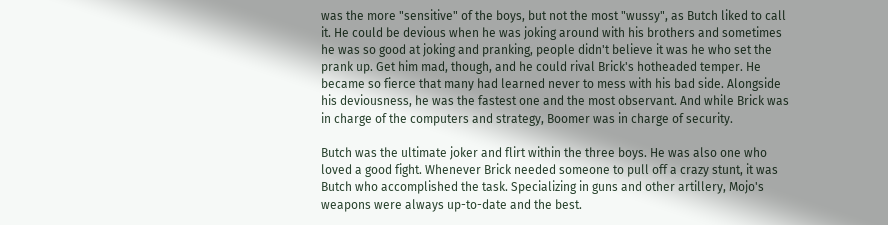was the more "sensitive" of the boys, but not the most "wussy", as Butch liked to call it. He could be devious when he was joking around with his brothers and sometimes he was so good at joking and pranking, people didn't believe it was he who set the prank up. Get him mad, though, and he could rival Brick's hotheaded temper. He became so fierce that many had learned never to mess with his bad side. Alongside his deviousness, he was the fastest one and the most observant. And while Brick was in charge of the computers and strategy, Boomer was in charge of security.

Butch was the ultimate joker and flirt within the three boys. He was also one who loved a good fight. Whenever Brick needed someone to pull off a crazy stunt, it was Butch who accomplished the task. Specializing in guns and other artillery, Mojo's weapons were always up-to-date and the best.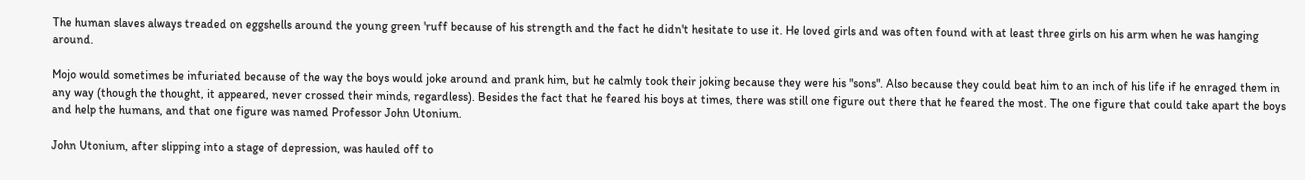The human slaves always treaded on eggshells around the young green 'ruff because of his strength and the fact he didn't hesitate to use it. He loved girls and was often found with at least three girls on his arm when he was hanging around.

Mojo would sometimes be infuriated because of the way the boys would joke around and prank him, but he calmly took their joking because they were his "sons". Also because they could beat him to an inch of his life if he enraged them in any way (though the thought, it appeared, never crossed their minds, regardless). Besides the fact that he feared his boys at times, there was still one figure out there that he feared the most. The one figure that could take apart the boys and help the humans, and that one figure was named Professor John Utonium.

John Utonium, after slipping into a stage of depression, was hauled off to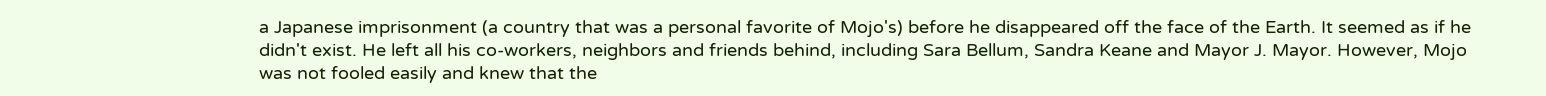a Japanese imprisonment (a country that was a personal favorite of Mojo's) before he disappeared off the face of the Earth. It seemed as if he didn't exist. He left all his co-workers, neighbors and friends behind, including Sara Bellum, Sandra Keane and Mayor J. Mayor. However, Mojo was not fooled easily and knew that the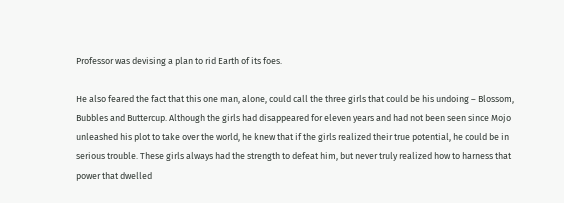Professor was devising a plan to rid Earth of its foes.

He also feared the fact that this one man, alone, could call the three girls that could be his undoing – Blossom, Bubbles and Buttercup. Although the girls had disappeared for eleven years and had not been seen since Mojo unleashed his plot to take over the world, he knew that if the girls realized their true potential, he could be in serious trouble. These girls always had the strength to defeat him, but never truly realized how to harness that power that dwelled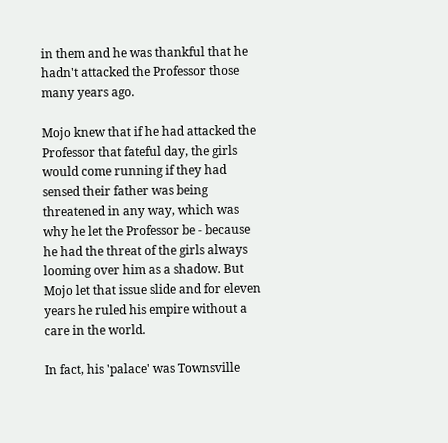in them and he was thankful that he hadn't attacked the Professor those many years ago.

Mojo knew that if he had attacked the Professor that fateful day, the girls would come running if they had sensed their father was being threatened in any way, which was why he let the Professor be - because he had the threat of the girls always looming over him as a shadow. But Mojo let that issue slide and for eleven years he ruled his empire without a care in the world.

In fact, his 'palace' was Townsville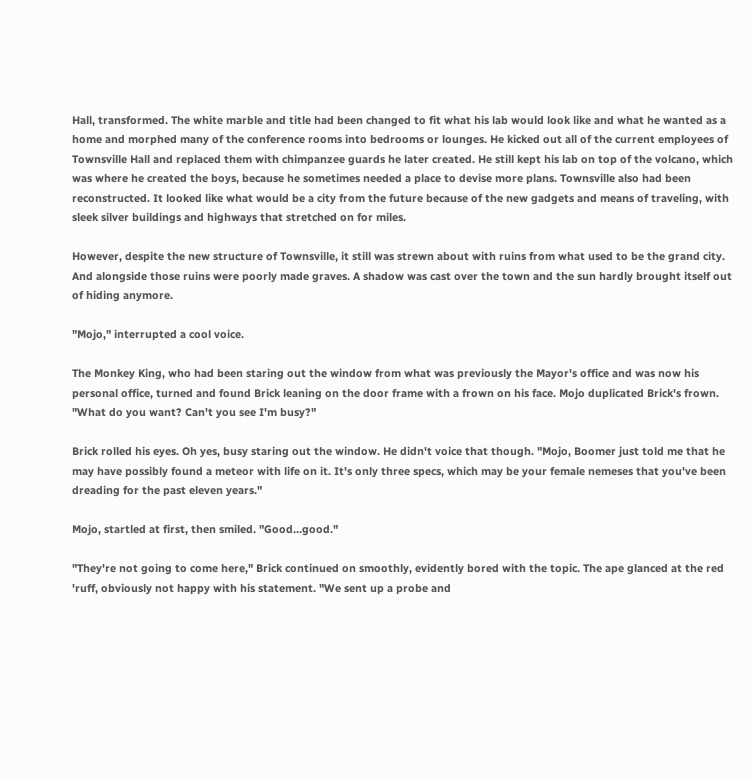Hall, transformed. The white marble and title had been changed to fit what his lab would look like and what he wanted as a home and morphed many of the conference rooms into bedrooms or lounges. He kicked out all of the current employees of Townsville Hall and replaced them with chimpanzee guards he later created. He still kept his lab on top of the volcano, which was where he created the boys, because he sometimes needed a place to devise more plans. Townsville also had been reconstructed. It looked like what would be a city from the future because of the new gadgets and means of traveling, with sleek silver buildings and highways that stretched on for miles.

However, despite the new structure of Townsville, it still was strewn about with ruins from what used to be the grand city. And alongside those ruins were poorly made graves. A shadow was cast over the town and the sun hardly brought itself out of hiding anymore.

"Mojo," interrupted a cool voice.

The Monkey King, who had been staring out the window from what was previously the Mayor's office and was now his personal office, turned and found Brick leaning on the door frame with a frown on his face. Mojo duplicated Brick's frown. "What do you want? Can't you see I'm busy?"

Brick rolled his eyes. Oh yes, busy staring out the window. He didn't voice that though. "Mojo, Boomer just told me that he may have possibly found a meteor with life on it. It's only three specs, which may be your female nemeses that you've been dreading for the past eleven years."

Mojo, startled at first, then smiled. "Good…good."

"They're not going to come here," Brick continued on smoothly, evidently bored with the topic. The ape glanced at the red 'ruff, obviously not happy with his statement. "We sent up a probe and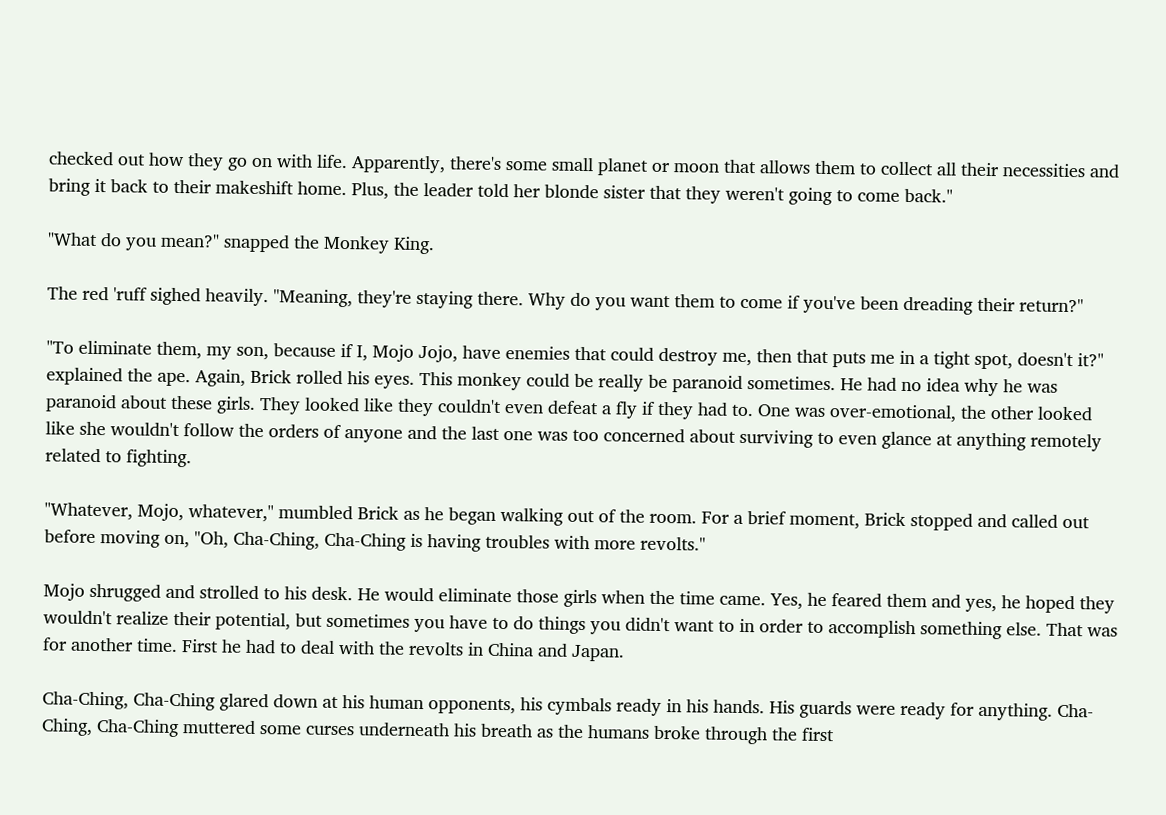checked out how they go on with life. Apparently, there's some small planet or moon that allows them to collect all their necessities and bring it back to their makeshift home. Plus, the leader told her blonde sister that they weren't going to come back."

"What do you mean?" snapped the Monkey King.

The red 'ruff sighed heavily. "Meaning, they're staying there. Why do you want them to come if you've been dreading their return?"

"To eliminate them, my son, because if I, Mojo Jojo, have enemies that could destroy me, then that puts me in a tight spot, doesn't it?" explained the ape. Again, Brick rolled his eyes. This monkey could be really be paranoid sometimes. He had no idea why he was paranoid about these girls. They looked like they couldn't even defeat a fly if they had to. One was over-emotional, the other looked like she wouldn't follow the orders of anyone and the last one was too concerned about surviving to even glance at anything remotely related to fighting.

"Whatever, Mojo, whatever," mumbled Brick as he began walking out of the room. For a brief moment, Brick stopped and called out before moving on, "Oh, Cha-Ching, Cha-Ching is having troubles with more revolts."

Mojo shrugged and strolled to his desk. He would eliminate those girls when the time came. Yes, he feared them and yes, he hoped they wouldn't realize their potential, but sometimes you have to do things you didn't want to in order to accomplish something else. That was for another time. First he had to deal with the revolts in China and Japan.

Cha-Ching, Cha-Ching glared down at his human opponents, his cymbals ready in his hands. His guards were ready for anything. Cha-Ching, Cha-Ching muttered some curses underneath his breath as the humans broke through the first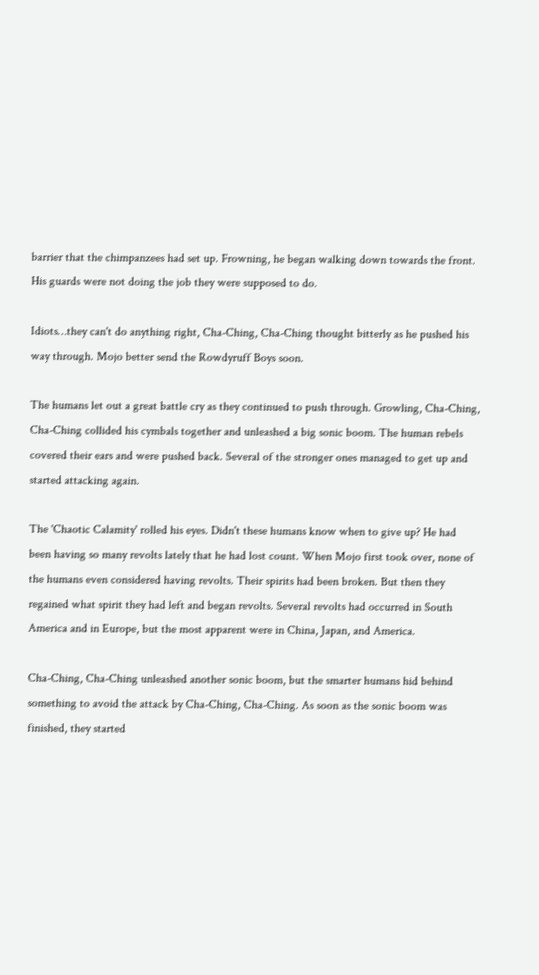barrier that the chimpanzees had set up. Frowning, he began walking down towards the front. His guards were not doing the job they were supposed to do.

Idiots…they can't do anything right, Cha-Ching, Cha-Ching thought bitterly as he pushed his way through. Mojo better send the Rowdyruff Boys soon.

The humans let out a great battle cry as they continued to push through. Growling, Cha-Ching, Cha-Ching collided his cymbals together and unleashed a big sonic boom. The human rebels covered their ears and were pushed back. Several of the stronger ones managed to get up and started attacking again.

The 'Chaotic Calamity' rolled his eyes. Didn't these humans know when to give up? He had been having so many revolts lately that he had lost count. When Mojo first took over, none of the humans even considered having revolts. Their spirits had been broken. But then they regained what spirit they had left and began revolts. Several revolts had occurred in South America and in Europe, but the most apparent were in China, Japan, and America.

Cha-Ching, Cha-Ching unleashed another sonic boom, but the smarter humans hid behind something to avoid the attack by Cha-Ching, Cha-Ching. As soon as the sonic boom was finished, they started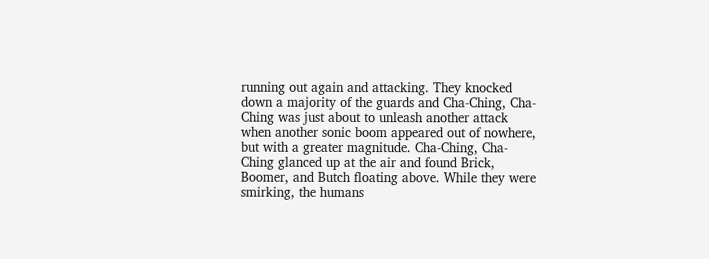running out again and attacking. They knocked down a majority of the guards and Cha-Ching, Cha-Ching was just about to unleash another attack when another sonic boom appeared out of nowhere, but with a greater magnitude. Cha-Ching, Cha-Ching glanced up at the air and found Brick, Boomer, and Butch floating above. While they were smirking, the humans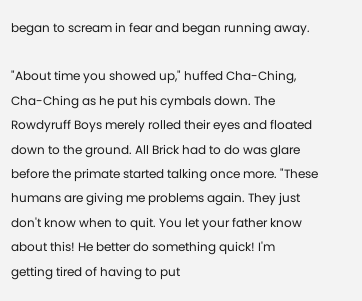began to scream in fear and began running away.

"About time you showed up," huffed Cha-Ching, Cha-Ching as he put his cymbals down. The Rowdyruff Boys merely rolled their eyes and floated down to the ground. All Brick had to do was glare before the primate started talking once more. "These humans are giving me problems again. They just don't know when to quit. You let your father know about this! He better do something quick! I'm getting tired of having to put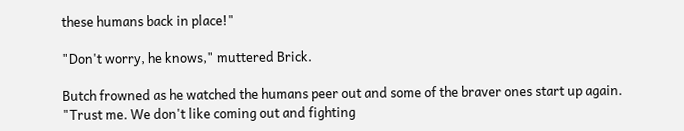these humans back in place!"

"Don't worry, he knows," muttered Brick.

Butch frowned as he watched the humans peer out and some of the braver ones start up again. "Trust me. We don't like coming out and fighting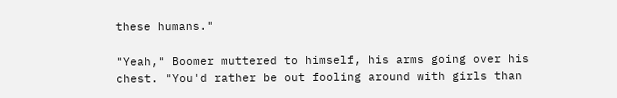these humans."

"Yeah," Boomer muttered to himself, his arms going over his chest. "You'd rather be out fooling around with girls than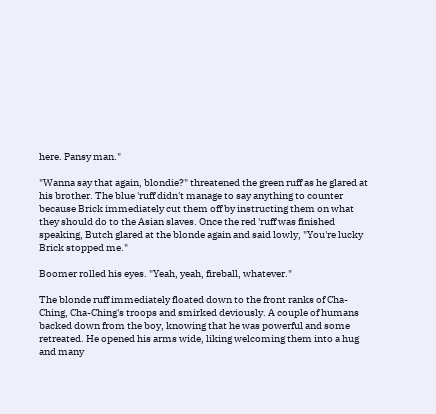here. Pansy man."

"Wanna say that again, blondie?" threatened the green ruff as he glared at his brother. The blue 'ruff didn't manage to say anything to counter because Brick immediately cut them off by instructing them on what they should do to the Asian slaves. Once the red 'ruff was finished speaking, Butch glared at the blonde again and said lowly, "You're lucky Brick stopped me."

Boomer rolled his eyes. "Yeah, yeah, fireball, whatever."

The blonde ruff immediately floated down to the front ranks of Cha-Ching, Cha-Ching's troops and smirked deviously. A couple of humans backed down from the boy, knowing that he was powerful and some retreated. He opened his arms wide, liking welcoming them into a hug and many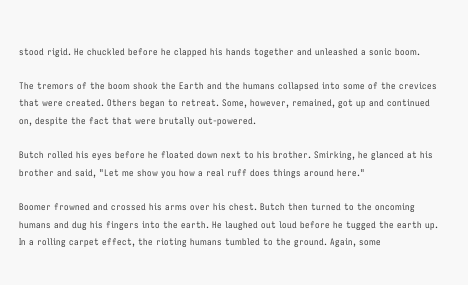stood rigid. He chuckled before he clapped his hands together and unleashed a sonic boom.

The tremors of the boom shook the Earth and the humans collapsed into some of the crevices that were created. Others began to retreat. Some, however, remained, got up and continued on, despite the fact that were brutally out-powered.

Butch rolled his eyes before he floated down next to his brother. Smirking, he glanced at his brother and said, "Let me show you how a real ruff does things around here."

Boomer frowned and crossed his arms over his chest. Butch then turned to the oncoming humans and dug his fingers into the earth. He laughed out loud before he tugged the earth up. In a rolling carpet effect, the rioting humans tumbled to the ground. Again, some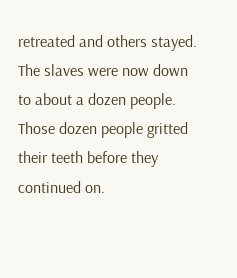retreated and others stayed. The slaves were now down to about a dozen people. Those dozen people gritted their teeth before they continued on.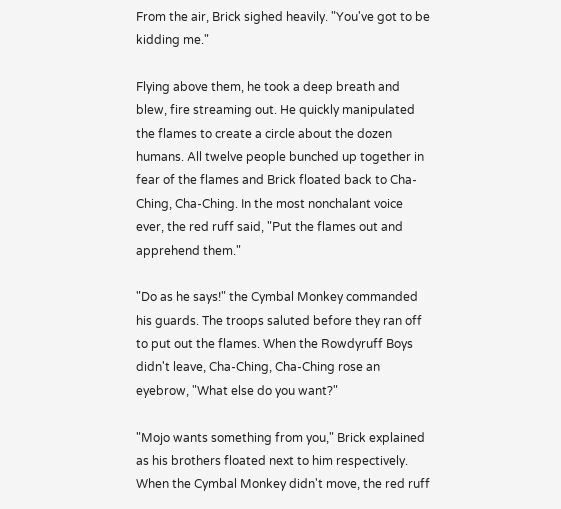From the air, Brick sighed heavily. "You've got to be kidding me."

Flying above them, he took a deep breath and blew, fire streaming out. He quickly manipulated the flames to create a circle about the dozen humans. All twelve people bunched up together in fear of the flames and Brick floated back to Cha-Ching, Cha-Ching. In the most nonchalant voice ever, the red ruff said, "Put the flames out and apprehend them."

"Do as he says!" the Cymbal Monkey commanded his guards. The troops saluted before they ran off to put out the flames. When the Rowdyruff Boys didn't leave, Cha-Ching, Cha-Ching rose an eyebrow, "What else do you want?"

"Mojo wants something from you," Brick explained as his brothers floated next to him respectively. When the Cymbal Monkey didn't move, the red ruff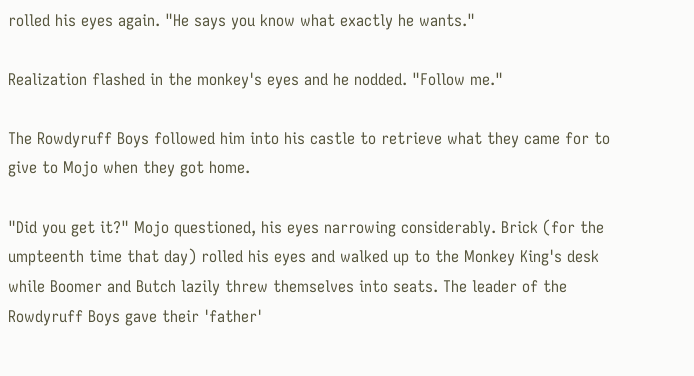rolled his eyes again. "He says you know what exactly he wants."

Realization flashed in the monkey's eyes and he nodded. "Follow me."

The Rowdyruff Boys followed him into his castle to retrieve what they came for to give to Mojo when they got home.

"Did you get it?" Mojo questioned, his eyes narrowing considerably. Brick (for the umpteenth time that day) rolled his eyes and walked up to the Monkey King's desk while Boomer and Butch lazily threw themselves into seats. The leader of the Rowdyruff Boys gave their 'father'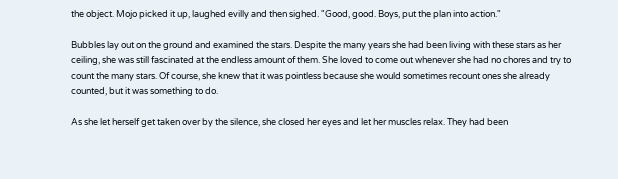the object. Mojo picked it up, laughed evilly and then sighed. "Good, good. Boys, put the plan into action."

Bubbles lay out on the ground and examined the stars. Despite the many years she had been living with these stars as her ceiling, she was still fascinated at the endless amount of them. She loved to come out whenever she had no chores and try to count the many stars. Of course, she knew that it was pointless because she would sometimes recount ones she already counted, but it was something to do.

As she let herself get taken over by the silence, she closed her eyes and let her muscles relax. They had been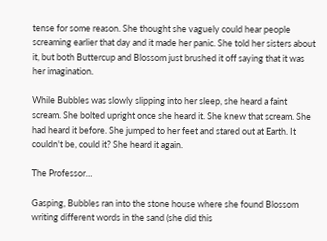tense for some reason. She thought she vaguely could hear people screaming earlier that day and it made her panic. She told her sisters about it, but both Buttercup and Blossom just brushed it off saying that it was her imagination.

While Bubbles was slowly slipping into her sleep, she heard a faint scream. She bolted upright once she heard it. She knew that scream. She had heard it before. She jumped to her feet and stared out at Earth. It couldn't be, could it? She heard it again.

The Professor…

Gasping, Bubbles ran into the stone house where she found Blossom writing different words in the sand (she did this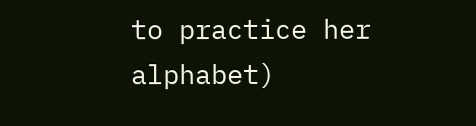to practice her alphabet)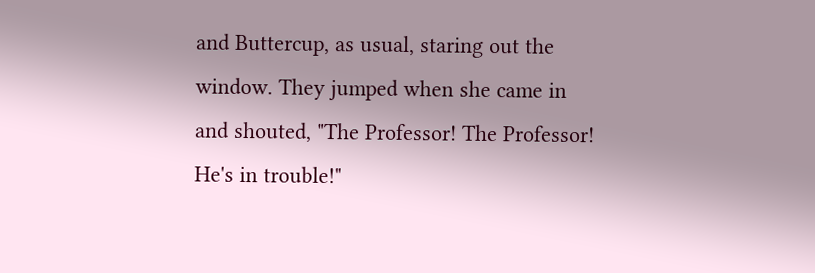and Buttercup, as usual, staring out the window. They jumped when she came in and shouted, "The Professor! The Professor! He's in trouble!"